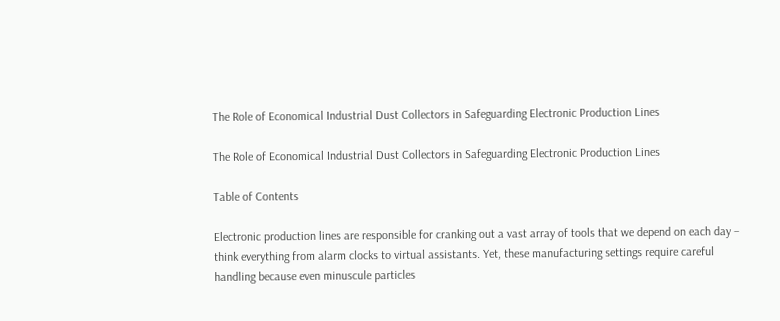The Role of Economical Industrial Dust Collectors in Safeguarding Electronic Production Lines

The Role of Economical Industrial Dust Collectors in Safeguarding Electronic Production Lines

Table of Contents

Electronic production lines are responsible for cranking out a vast array of tools that we depend on each day – think everything from alarm clocks to virtual assistants. Yet, these manufacturing settings require careful handling because even minuscule particles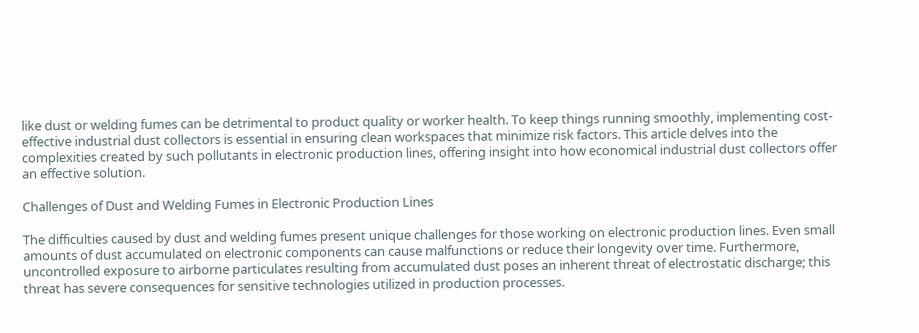like dust or welding fumes can be detrimental to product quality or worker health. To keep things running smoothly, implementing cost-effective industrial dust collectors is essential in ensuring clean workspaces that minimize risk factors. This article delves into the complexities created by such pollutants in electronic production lines, offering insight into how economical industrial dust collectors offer an effective solution.

Challenges of Dust and Welding Fumes in Electronic Production Lines

The difficulties caused by dust and welding fumes present unique challenges for those working on electronic production lines. Even small amounts of dust accumulated on electronic components can cause malfunctions or reduce their longevity over time. Furthermore, uncontrolled exposure to airborne particulates resulting from accumulated dust poses an inherent threat of electrostatic discharge; this threat has severe consequences for sensitive technologies utilized in production processes.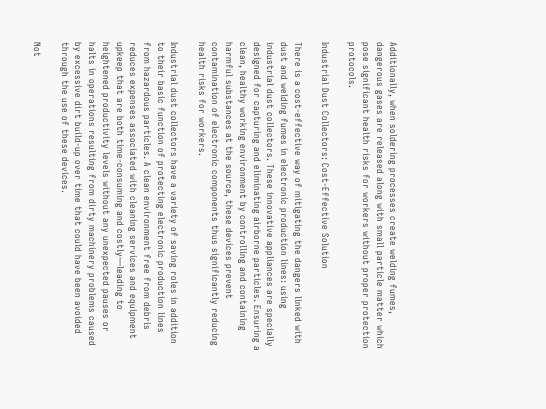Additionally, when soldering processes create welding fumes, dangerous gases are released along with small particle matter which pose significant health risks for workers without proper protection protocols.

Industrial Dust Collectors: Cost-Effective Solution

There is a cost-effective way of mitigating the dangers linked with dust and welding fumes in electronic production lines: using industrial dust collectors. These innovative appliances are specially designed for capturing and eliminating airborne particles. Ensuring a clean, healthy working environment by controlling and containing harmful substances at the source, these devices prevent contamination of electronic components thus significantly reducing health risks for workers.

Industrial dust collectors have a variety of saving roles in addition to their basic function of protecting electronic production lines from hazardous particles. A clean environment free from debris reduces expenses associated with cleaning services and equipment upkeep that are both time-consuming and costly—leading to heightened productivity levels without any unexpected pauses or halts in operations resulting from dirty machinery problems caused by excessive dirt build-up over time that could have been avoided through the use of these devices.

Not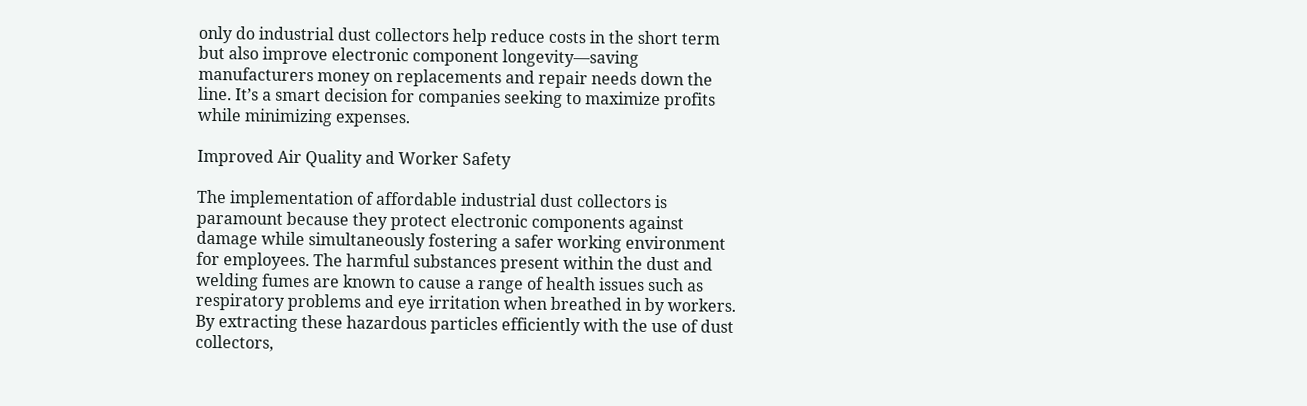only do industrial dust collectors help reduce costs in the short term but also improve electronic component longevity—saving manufacturers money on replacements and repair needs down the line. It’s a smart decision for companies seeking to maximize profits while minimizing expenses.

Improved Air Quality and Worker Safety

The implementation of affordable industrial dust collectors is paramount because they protect electronic components against damage while simultaneously fostering a safer working environment for employees. The harmful substances present within the dust and welding fumes are known to cause a range of health issues such as respiratory problems and eye irritation when breathed in by workers. By extracting these hazardous particles efficiently with the use of dust collectors,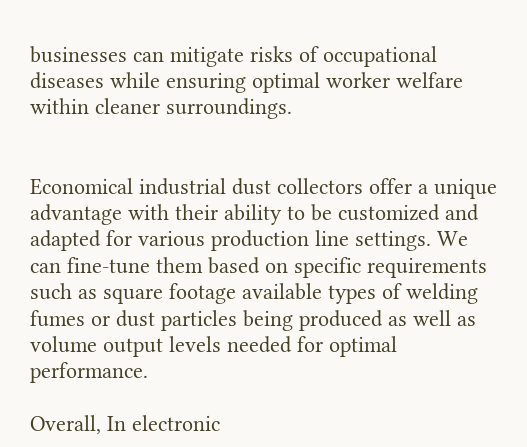businesses can mitigate risks of occupational diseases while ensuring optimal worker welfare within cleaner surroundings.


Economical industrial dust collectors offer a unique advantage with their ability to be customized and adapted for various production line settings. We can fine-tune them based on specific requirements such as square footage available types of welding fumes or dust particles being produced as well as volume output levels needed for optimal performance.

Overall, In electronic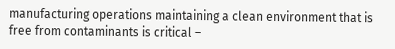manufacturing operations maintaining a clean environment that is free from contaminants is critical –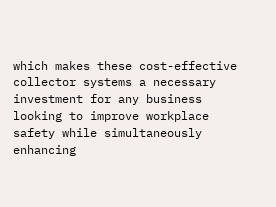which makes these cost-effective collector systems a necessary investment for any business looking to improve workplace safety while simultaneously enhancing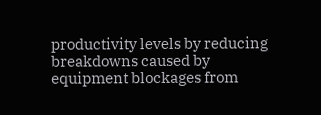productivity levels by reducing breakdowns caused by equipment blockages from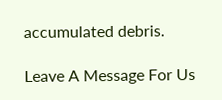accumulated debris.

Leave A Message For Us